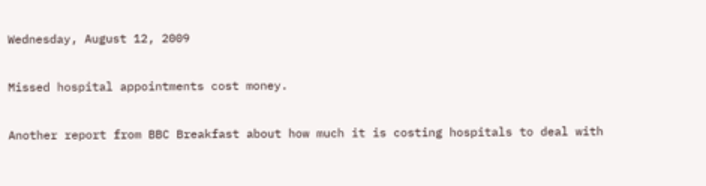Wednesday, August 12, 2009

Missed hospital appointments cost money.

Another report from BBC Breakfast about how much it is costing hospitals to deal with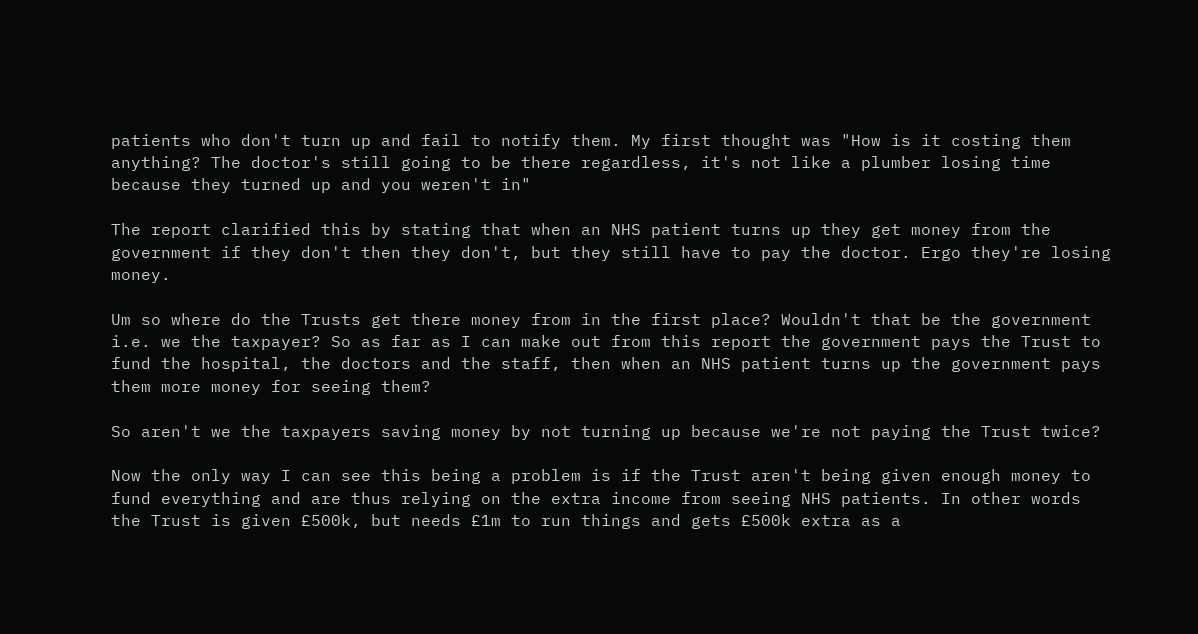patients who don't turn up and fail to notify them. My first thought was "How is it costing them anything? The doctor's still going to be there regardless, it's not like a plumber losing time because they turned up and you weren't in"

The report clarified this by stating that when an NHS patient turns up they get money from the government if they don't then they don't, but they still have to pay the doctor. Ergo they're losing money.

Um so where do the Trusts get there money from in the first place? Wouldn't that be the government i.e. we the taxpayer? So as far as I can make out from this report the government pays the Trust to fund the hospital, the doctors and the staff, then when an NHS patient turns up the government pays them more money for seeing them?

So aren't we the taxpayers saving money by not turning up because we're not paying the Trust twice?

Now the only way I can see this being a problem is if the Trust aren't being given enough money to fund everything and are thus relying on the extra income from seeing NHS patients. In other words the Trust is given £500k, but needs £1m to run things and gets £500k extra as a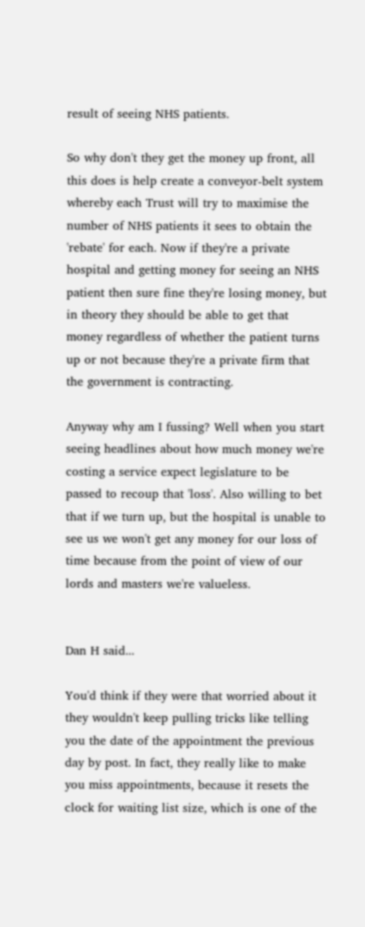result of seeing NHS patients.

So why don't they get the money up front, all this does is help create a conveyor-belt system whereby each Trust will try to maximise the number of NHS patients it sees to obtain the 'rebate' for each. Now if they're a private hospital and getting money for seeing an NHS patient then sure fine they're losing money, but in theory they should be able to get that money regardless of whether the patient turns up or not because they're a private firm that the government is contracting.

Anyway why am I fussing? Well when you start seeing headlines about how much money we're costing a service expect legislature to be passed to recoup that 'loss'. Also willing to bet that if we turn up, but the hospital is unable to see us we won't get any money for our loss of time because from the point of view of our lords and masters we're valueless.


Dan H said...

You'd think if they were that worried about it they wouldn't keep pulling tricks like telling you the date of the appointment the previous day by post. In fact, they really like to make you miss appointments, because it resets the clock for waiting list size, which is one of the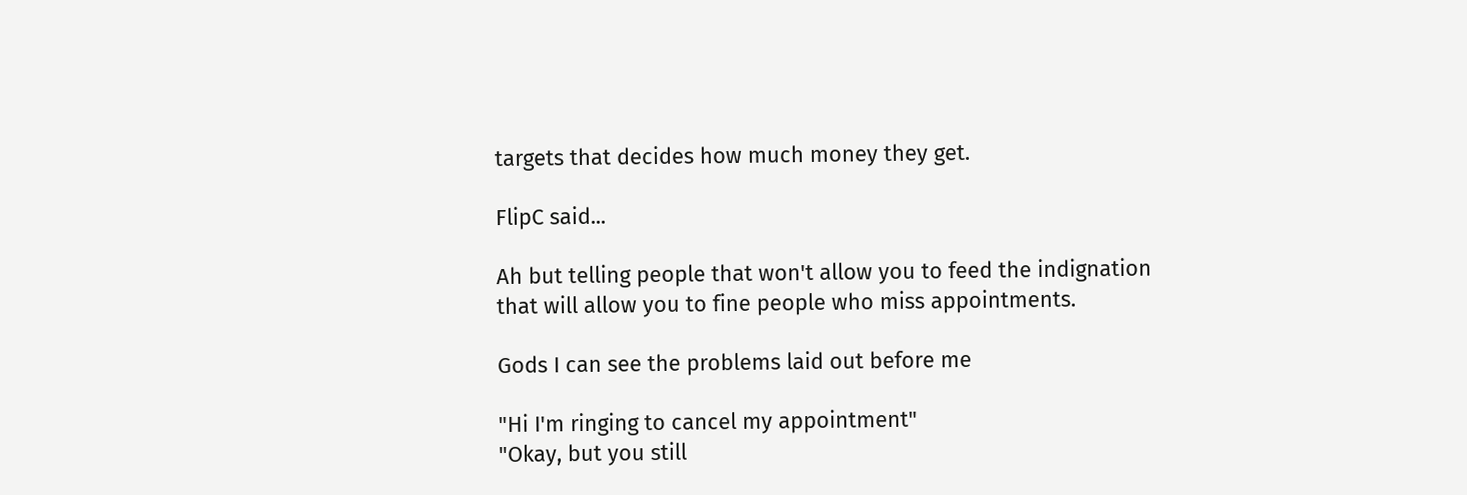targets that decides how much money they get.

FlipC said...

Ah but telling people that won't allow you to feed the indignation that will allow you to fine people who miss appointments.

Gods I can see the problems laid out before me

"Hi I'm ringing to cancel my appointment"
"Okay, but you still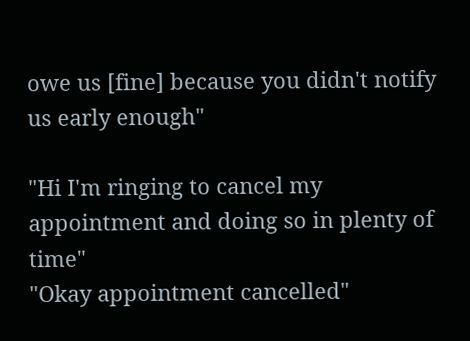owe us [fine] because you didn't notify us early enough"

"Hi I'm ringing to cancel my appointment and doing so in plenty of time"
"Okay appointment cancelled"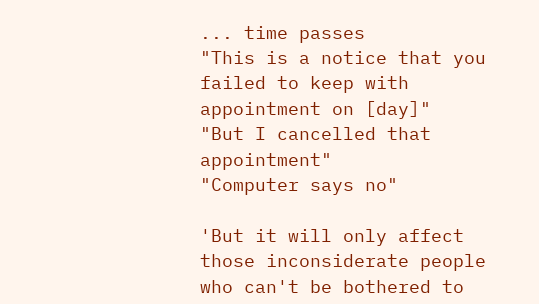... time passes
"This is a notice that you failed to keep with appointment on [day]"
"But I cancelled that appointment"
"Computer says no"

'But it will only affect those inconsiderate people who can't be bothered to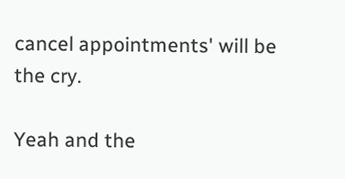cancel appointments' will be the cry.

Yeah and the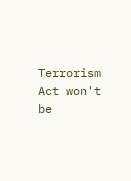Terrorism Act won't be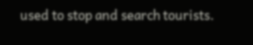used to stop and search tourists.